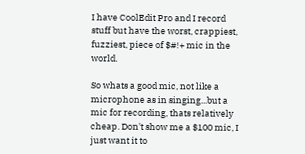I have CoolEdit Pro and I record stuff but have the worst, crappiest, fuzziest, piece of $#!+ mic in the world.

So whats a good mic, not like a microphone as in singing...but a mic for recording, thats relatively cheap. Don't show me a $100 mic, I just want it to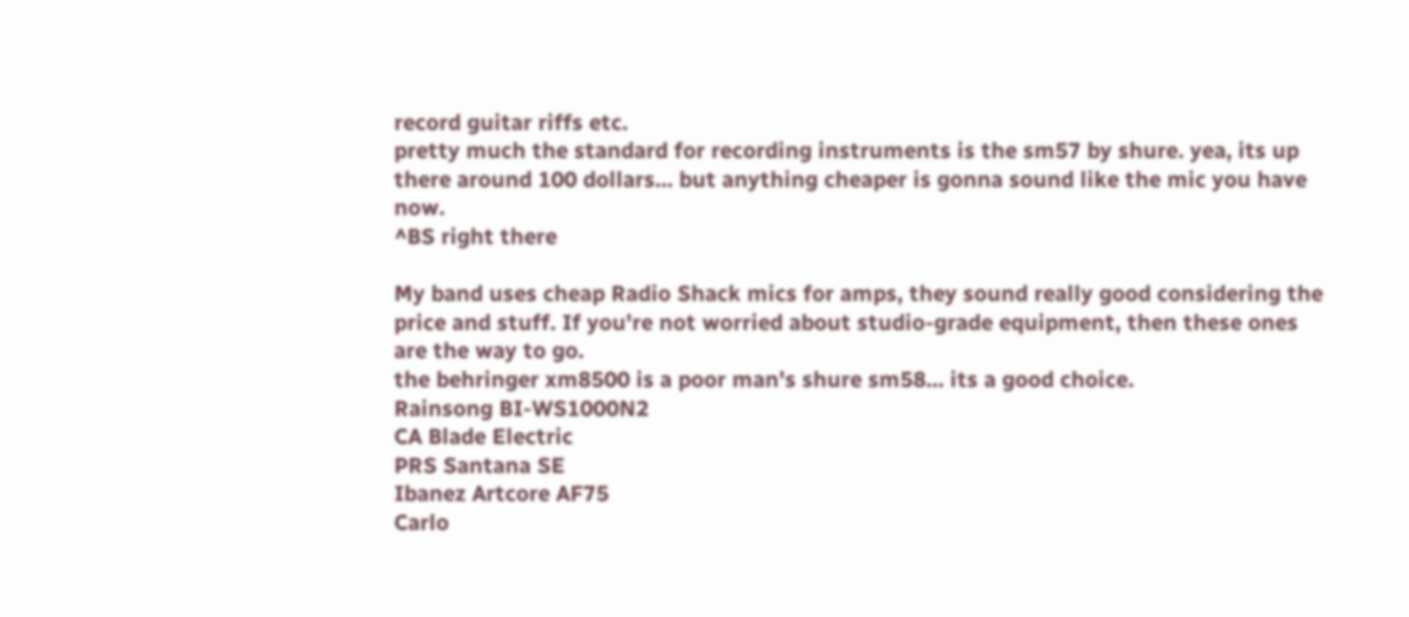record guitar riffs etc.
pretty much the standard for recording instruments is the sm57 by shure. yea, its up there around 100 dollars... but anything cheaper is gonna sound like the mic you have now.
^BS right there

My band uses cheap Radio Shack mics for amps, they sound really good considering the price and stuff. If you're not worried about studio-grade equipment, then these ones are the way to go.
the behringer xm8500 is a poor man's shure sm58... its a good choice.
Rainsong BI-WS1000N2
CA Blade Electric
PRS Santana SE
Ibanez Artcore AF75
Carlo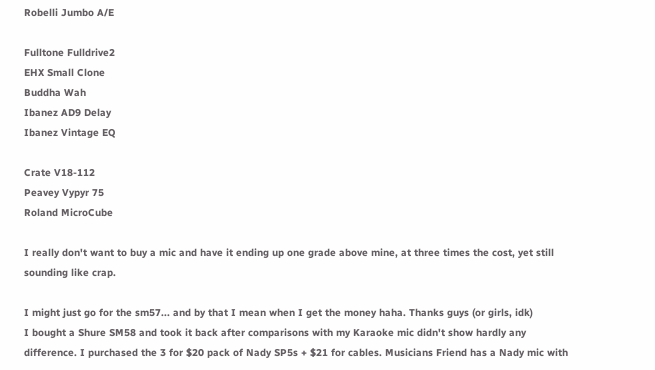Robelli Jumbo A/E

Fulltone Fulldrive2
EHX Small Clone
Buddha Wah
Ibanez AD9 Delay
Ibanez Vintage EQ

Crate V18-112
Peavey Vypyr 75
Roland MicroCube

I really don't want to buy a mic and have it ending up one grade above mine, at three times the cost, yet still sounding like crap.

I might just go for the sm57... and by that I mean when I get the money haha. Thanks guys (or girls, idk)
I bought a Shure SM58 and took it back after comparisons with my Karaoke mic didn't show hardly any difference. I purchased the 3 for $20 pack of Nady SP5s + $21 for cables. Musicians Friend has a Nady mic with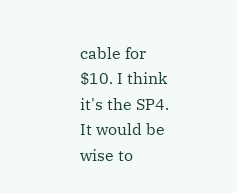cable for $10. I think it's the SP4.
It would be wise to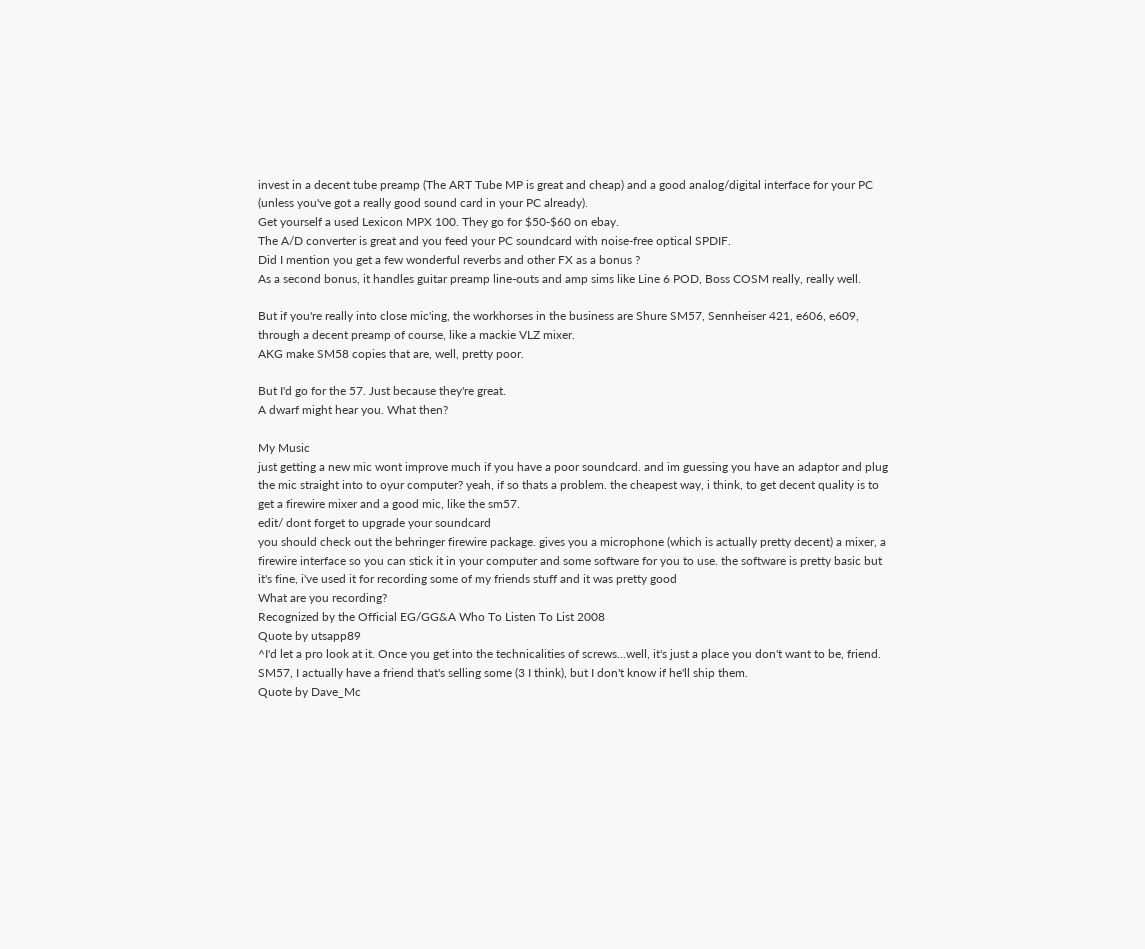invest in a decent tube preamp (The ART Tube MP is great and cheap) and a good analog/digital interface for your PC (unless you've got a really good sound card in your PC already).
Get yourself a used Lexicon MPX 100. They go for $50-$60 on ebay.
The A/D converter is great and you feed your PC soundcard with noise-free optical SPDIF.
Did I mention you get a few wonderful reverbs and other FX as a bonus ?
As a second bonus, it handles guitar preamp line-outs and amp sims like Line 6 POD, Boss COSM really, really well.

But if you're really into close mic'ing, the workhorses in the business are Shure SM57, Sennheiser 421, e606, e609, through a decent preamp of course, like a mackie VLZ mixer.
AKG make SM58 copies that are, well, pretty poor.

But I'd go for the 57. Just because they're great.
A dwarf might hear you. What then?

My Music
just getting a new mic wont improve much if you have a poor soundcard. and im guessing you have an adaptor and plug the mic straight into to oyur computer? yeah, if so thats a problem. the cheapest way, i think, to get decent quality is to get a firewire mixer and a good mic, like the sm57.
edit/ dont forget to upgrade your soundcard
you should check out the behringer firewire package. gives you a microphone (which is actually pretty decent) a mixer, a firewire interface so you can stick it in your computer and some software for you to use. the software is pretty basic but it's fine, i've used it for recording some of my friends stuff and it was pretty good
What are you recording?
Recognized by the Official EG/GG&A Who To Listen To List 2008
Quote by utsapp89
^I'd let a pro look at it. Once you get into the technicalities of screws...well, it's just a place you don't want to be, friend.
SM57, I actually have a friend that's selling some (3 I think), but I don't know if he'll ship them.
Quote by Dave_Mc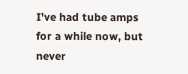I've had tube amps for a while now, but never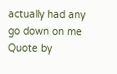actually had any go down on me
Quote by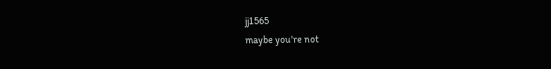jj1565
maybe you're not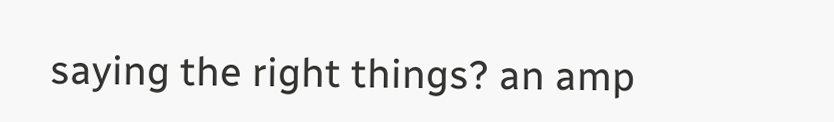saying the right things? an amp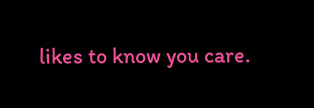likes to know you care.